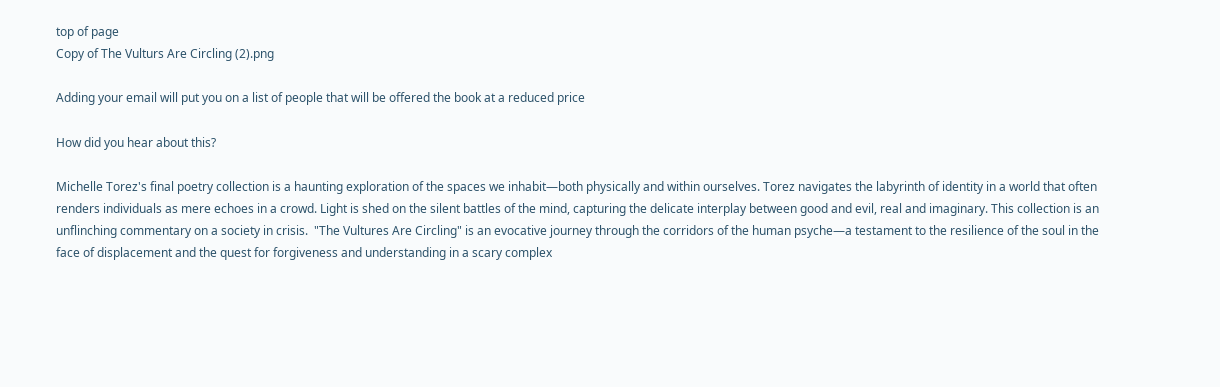top of page
Copy of The Vulturs Are Circling (2).png

Adding your email will put you on a list of people that will be offered the book at a reduced price

How did you hear about this?

Michelle Torez's final poetry collection is a haunting exploration of the spaces we inhabit—both physically and within ourselves. Torez navigates the labyrinth of identity in a world that often renders individuals as mere echoes in a crowd. Light is shed on the silent battles of the mind, capturing the delicate interplay between good and evil, real and imaginary. This collection is an unflinching commentary on a society in crisis.  "The Vultures Are Circling" is an evocative journey through the corridors of the human psyche—a testament to the resilience of the soul in the face of displacement and the quest for forgiveness and understanding in a scary complex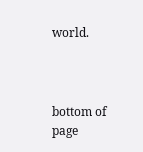world.



bottom of page